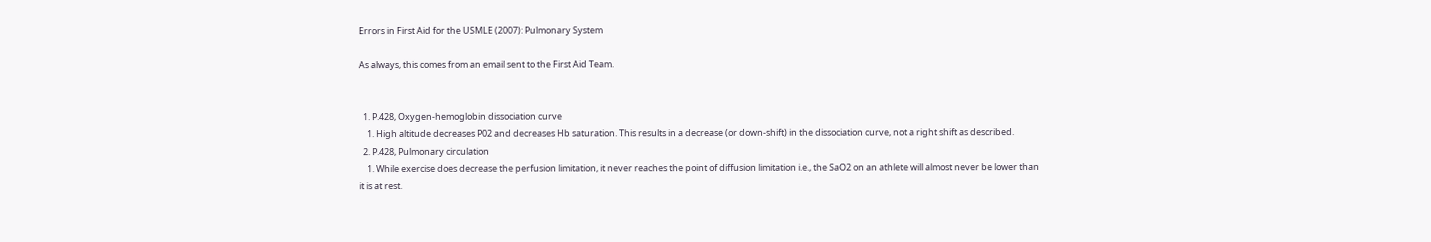Errors in First Aid for the USMLE (2007): Pulmonary System

As always, this comes from an email sent to the First Aid Team.


  1. P.428, Oxygen-hemoglobin dissociation curve
    1. High altitude decreases P02 and decreases Hb saturation. This results in a decrease (or down-shift) in the dissociation curve, not a right shift as described.
  2. P.428, Pulmonary circulation
    1. While exercise does decrease the perfusion limitation, it never reaches the point of diffusion limitation i.e., the SaO2 on an athlete will almost never be lower than it is at rest.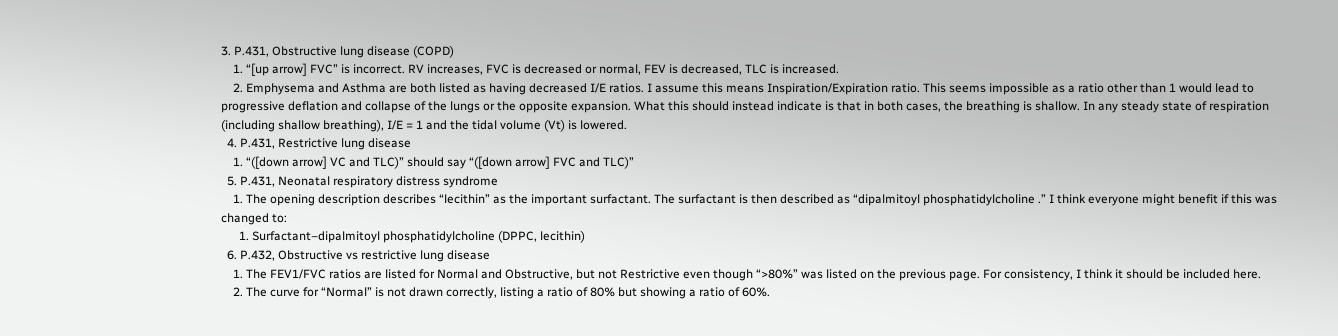3. P.431, Obstructive lung disease (COPD)
    1. “[up arrow] FVC” is incorrect. RV increases, FVC is decreased or normal, FEV is decreased, TLC is increased.
    2. Emphysema and Asthma are both listed as having decreased I/E ratios. I assume this means Inspiration/Expiration ratio. This seems impossible as a ratio other than 1 would lead to progressive deflation and collapse of the lungs or the opposite expansion. What this should instead indicate is that in both cases, the breathing is shallow. In any steady state of respiration (including shallow breathing), I/E = 1 and the tidal volume (Vt) is lowered.
  4. P.431, Restrictive lung disease
    1. “([down arrow] VC and TLC)” should say “([down arrow] FVC and TLC)”
  5. P.431, Neonatal respiratory distress syndrome
    1. The opening description describes “lecithin” as the important surfactant. The surfactant is then described as “dipalmitoyl phosphatidylcholine .” I think everyone might benefit if this was changed to:
      1. Surfactant–dipalmitoyl phosphatidylcholine (DPPC, lecithin)
  6. P.432, Obstructive vs restrictive lung disease
    1. The FEV1/FVC ratios are listed for Normal and Obstructive, but not Restrictive even though “>80%” was listed on the previous page. For consistency, I think it should be included here.
    2. The curve for “Normal” is not drawn correctly, listing a ratio of 80% but showing a ratio of 60%.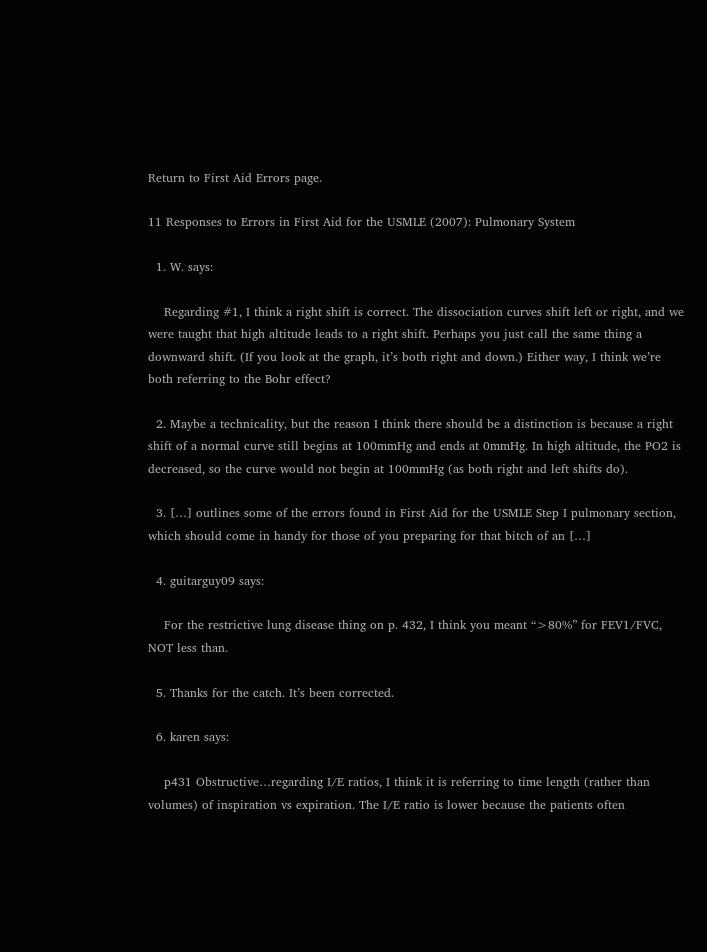Return to First Aid Errors page.

11 Responses to Errors in First Aid for the USMLE (2007): Pulmonary System

  1. W. says:

    Regarding #1, I think a right shift is correct. The dissociation curves shift left or right, and we were taught that high altitude leads to a right shift. Perhaps you just call the same thing a downward shift. (If you look at the graph, it’s both right and down.) Either way, I think we’re both referring to the Bohr effect?

  2. Maybe a technicality, but the reason I think there should be a distinction is because a right shift of a normal curve still begins at 100mmHg and ends at 0mmHg. In high altitude, the PO2 is decreased, so the curve would not begin at 100mmHg (as both right and left shifts do).

  3. […] outlines some of the errors found in First Aid for the USMLE Step I pulmonary section, which should come in handy for those of you preparing for that bitch of an […]

  4. guitarguy09 says:

    For the restrictive lung disease thing on p. 432, I think you meant “>80%” for FEV1/FVC, NOT less than.

  5. Thanks for the catch. It’s been corrected.

  6. karen says:

    p431 Obstructive…regarding I/E ratios, I think it is referring to time length (rather than volumes) of inspiration vs expiration. The I/E ratio is lower because the patients often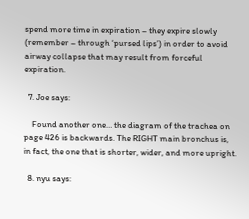spend more time in expiration – they expire slowly (remember – through ‘pursed lips’) in order to avoid airway collapse that may result from forceful expiration.

  7. Joe says:

    Found another one… the diagram of the trachea on page 426 is backwards. The RIGHT main bronchus is, in fact, the one that is shorter, wider, and more upright.

  8. nyu says: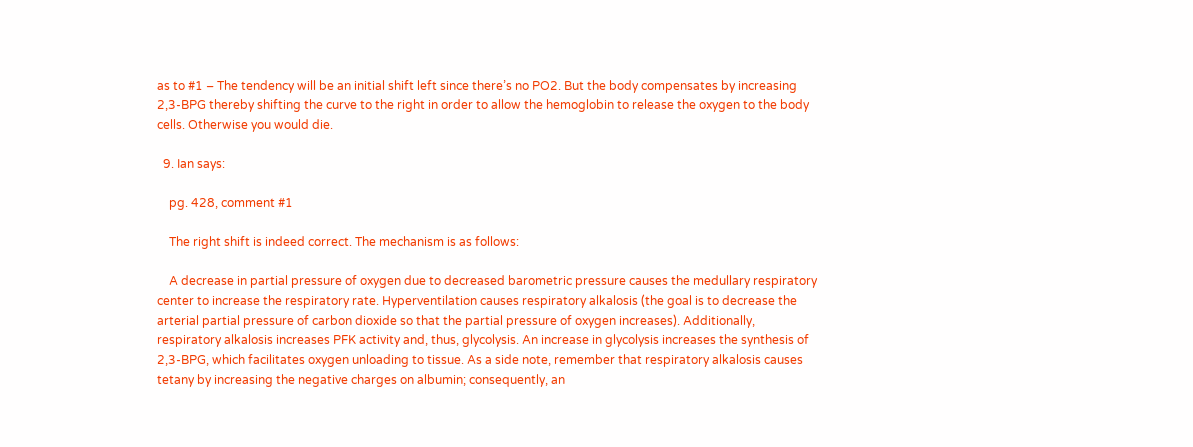as to #1 – The tendency will be an initial shift left since there’s no PO2. But the body compensates by increasing 2,3-BPG thereby shifting the curve to the right in order to allow the hemoglobin to release the oxygen to the body cells. Otherwise you would die.

  9. Ian says:

    pg. 428, comment #1

    The right shift is indeed correct. The mechanism is as follows:

    A decrease in partial pressure of oxygen due to decreased barometric pressure causes the medullary respiratory center to increase the respiratory rate. Hyperventilation causes respiratory alkalosis (the goal is to decrease the arterial partial pressure of carbon dioxide so that the partial pressure of oxygen increases). Additionally, respiratory alkalosis increases PFK activity and, thus, glycolysis. An increase in glycolysis increases the synthesis of 2,3-BPG, which facilitates oxygen unloading to tissue. As a side note, remember that respiratory alkalosis causes tetany by increasing the negative charges on albumin; consequently, an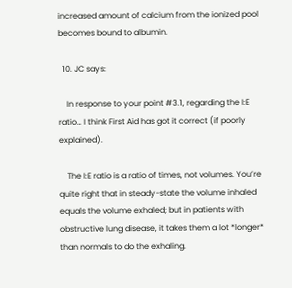increased amount of calcium from the ionized pool becomes bound to albumin.

  10. JC says:

    In response to your point #3.1, regarding the I:E ratio… I think First Aid has got it correct (if poorly explained).

    The I:E ratio is a ratio of times, not volumes. You’re quite right that in steady-state the volume inhaled equals the volume exhaled; but in patients with obstructive lung disease, it takes them a lot *longer* than normals to do the exhaling.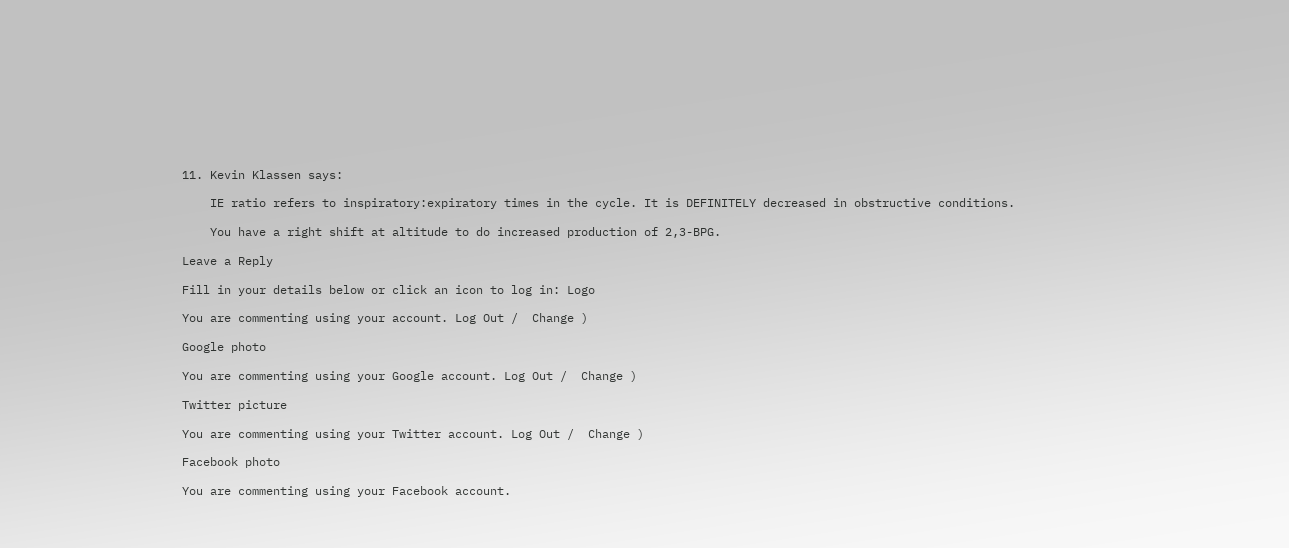11. Kevin Klassen says:

    IE ratio refers to inspiratory:expiratory times in the cycle. It is DEFINITELY decreased in obstructive conditions.

    You have a right shift at altitude to do increased production of 2,3-BPG.

Leave a Reply

Fill in your details below or click an icon to log in: Logo

You are commenting using your account. Log Out /  Change )

Google photo

You are commenting using your Google account. Log Out /  Change )

Twitter picture

You are commenting using your Twitter account. Log Out /  Change )

Facebook photo

You are commenting using your Facebook account.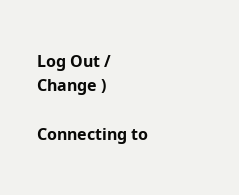Log Out /  Change )

Connecting to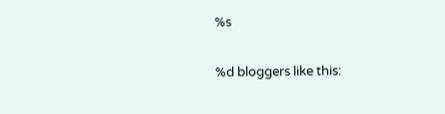%s

%d bloggers like this: